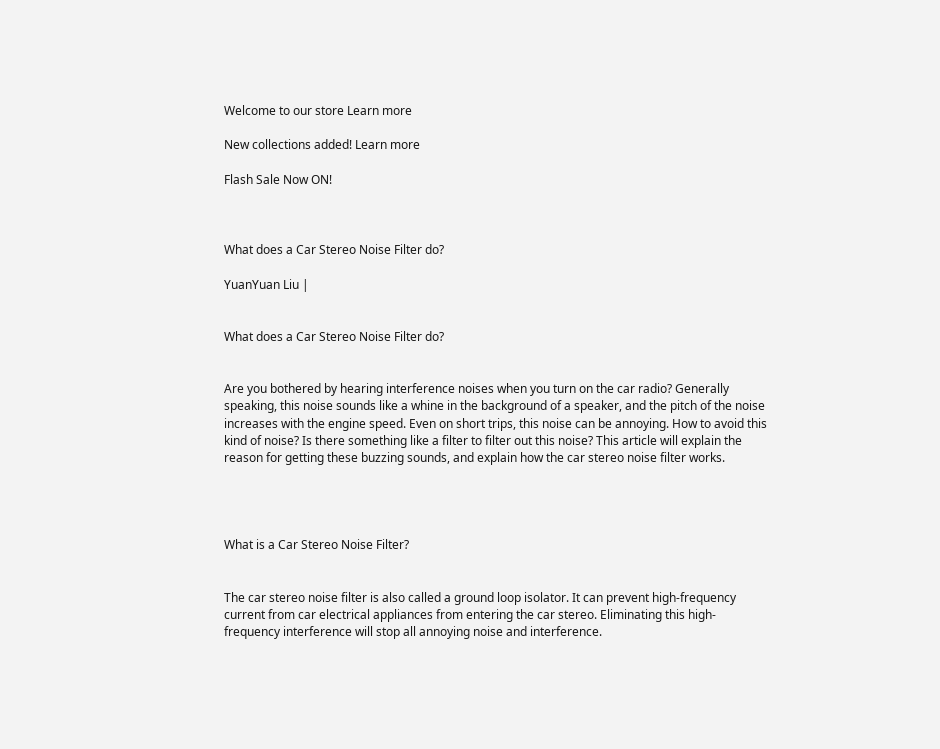Welcome to our store Learn more

New collections added! Learn more

Flash Sale Now ON!



What does a Car Stereo Noise Filter do?

YuanYuan Liu |


What does a Car Stereo Noise Filter do?


Are you bothered by hearing interference noises when you turn on the car radio? Generally speaking, this noise sounds like a whine in the background of a speaker, and the pitch of the noise increases with the engine speed. Even on short trips, this noise can be annoying. How to avoid this kind of noise? Is there something like a filter to filter out this noise? This article will explain the reason for getting these buzzing sounds, and explain how the car stereo noise filter works.




What is a Car Stereo Noise Filter?


The car stereo noise filter is also called a ground loop isolator. It can prevent high-frequency current from car electrical appliances from entering the car stereo. Eliminating this high-frequency interference will stop all annoying noise and interference.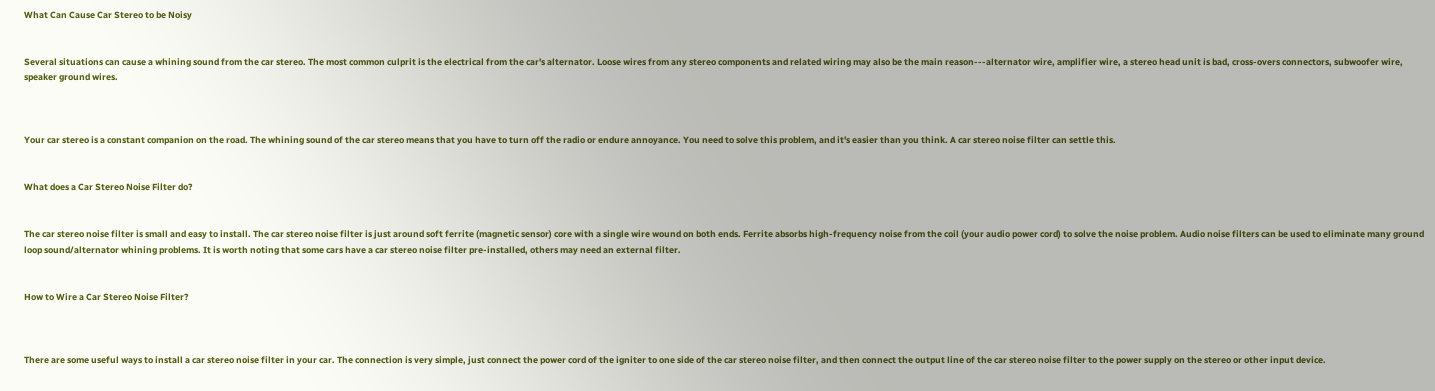What Can Cause Car Stereo to be Noisy


Several situations can cause a whining sound from the car stereo. The most common culprit is the electrical from the car's alternator. Loose wires from any stereo components and related wiring may also be the main reason---alternator wire, amplifier wire, a stereo head unit is bad, cross-overs connectors, subwoofer wire, speaker ground wires.



Your car stereo is a constant companion on the road. The whining sound of the car stereo means that you have to turn off the radio or endure annoyance. You need to solve this problem, and it's easier than you think. A car stereo noise filter can settle this.


What does a Car Stereo Noise Filter do?


The car stereo noise filter is small and easy to install. The car stereo noise filter is just around soft ferrite (magnetic sensor) core with a single wire wound on both ends. Ferrite absorbs high-frequency noise from the coil (your audio power cord) to solve the noise problem. Audio noise filters can be used to eliminate many ground loop sound/alternator whining problems. It is worth noting that some cars have a car stereo noise filter pre-installed, others may need an external filter.


How to Wire a Car Stereo Noise Filter?



There are some useful ways to install a car stereo noise filter in your car. The connection is very simple, just connect the power cord of the igniter to one side of the car stereo noise filter, and then connect the output line of the car stereo noise filter to the power supply on the stereo or other input device.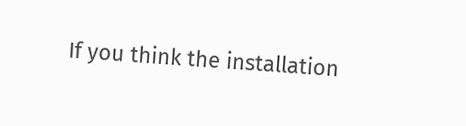If you think the installation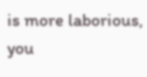is more laborious, you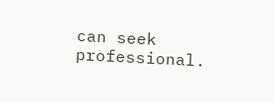can seek professional.